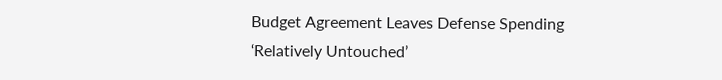Budget Agreement Leaves Defense Spending ‘Relatively Untouched’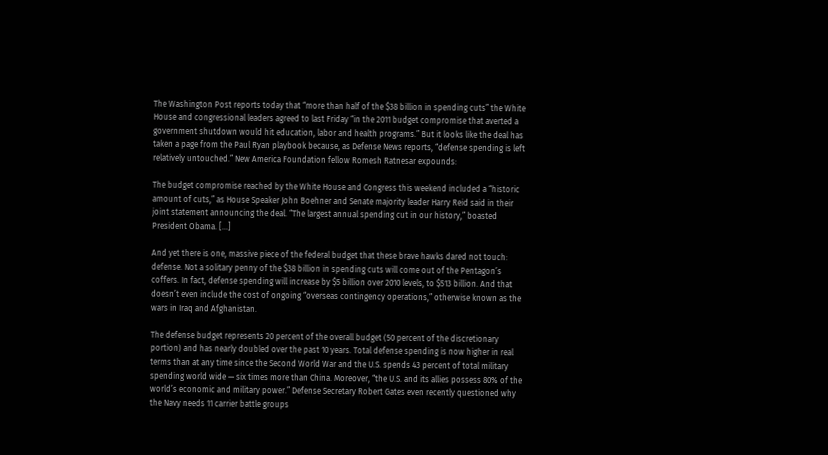The Washington Post reports today that “more than half of the $38 billion in spending cuts” the White House and congressional leaders agreed to last Friday “in the 2011 budget compromise that averted a government shutdown would hit education, labor and health programs.” But it looks like the deal has taken a page from the Paul Ryan playbook because, as Defense News reports, “defense spending is left relatively untouched.” New America Foundation fellow Romesh Ratnesar expounds:

The budget compromise reached by the White House and Congress this weekend included a “historic amount of cuts,” as House Speaker John Boehner and Senate majority leader Harry Reid said in their joint statement announcing the deal. “The largest annual spending cut in our history,” boasted President Obama. […]

And yet there is one, massive piece of the federal budget that these brave hawks dared not touch: defense. Not a solitary penny of the $38 billion in spending cuts will come out of the Pentagon’s coffers. In fact, defense spending will increase by $5 billion over 2010 levels, to $513 billion. And that doesn’t even include the cost of ongoing “overseas contingency operations,” otherwise known as the wars in Iraq and Afghanistan.

The defense budget represents 20 percent of the overall budget (50 percent of the discretionary portion) and has nearly doubled over the past 10 years. Total defense spending is now higher in real terms than at any time since the Second World War and the U.S. spends 43 percent of total military spending world wide — six times more than China. Moreover, “the U.S. and its allies possess 80% of the world’s economic and military power.” Defense Secretary Robert Gates even recently questioned why the Navy needs 11 carrier battle groups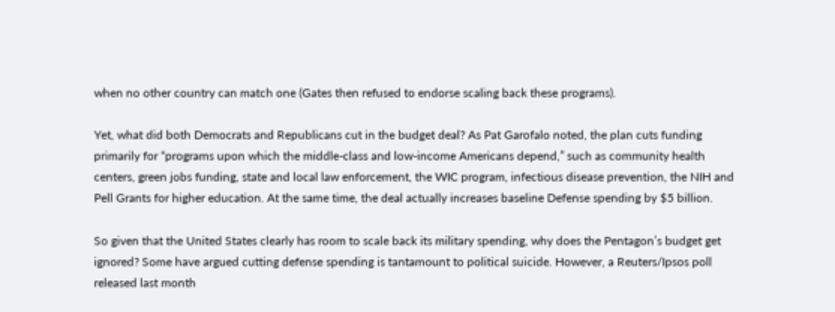when no other country can match one (Gates then refused to endorse scaling back these programs).

Yet, what did both Democrats and Republicans cut in the budget deal? As Pat Garofalo noted, the plan cuts funding primarily for “programs upon which the middle-class and low-income Americans depend,” such as community health centers, green jobs funding, state and local law enforcement, the WIC program, infectious disease prevention, the NIH and Pell Grants for higher education. At the same time, the deal actually increases baseline Defense spending by $5 billion.

So given that the United States clearly has room to scale back its military spending, why does the Pentagon’s budget get ignored? Some have argued cutting defense spending is tantamount to political suicide. However, a Reuters/Ipsos poll released last month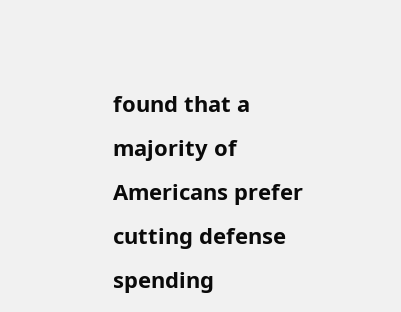found that a majority of Americans prefer cutting defense spending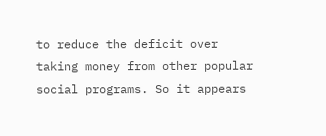to reduce the deficit over taking money from other popular social programs. So it appears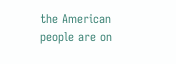the American people are on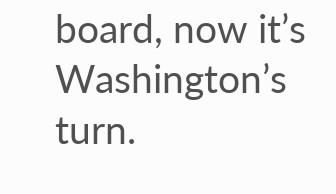board, now it’s Washington’s turn.